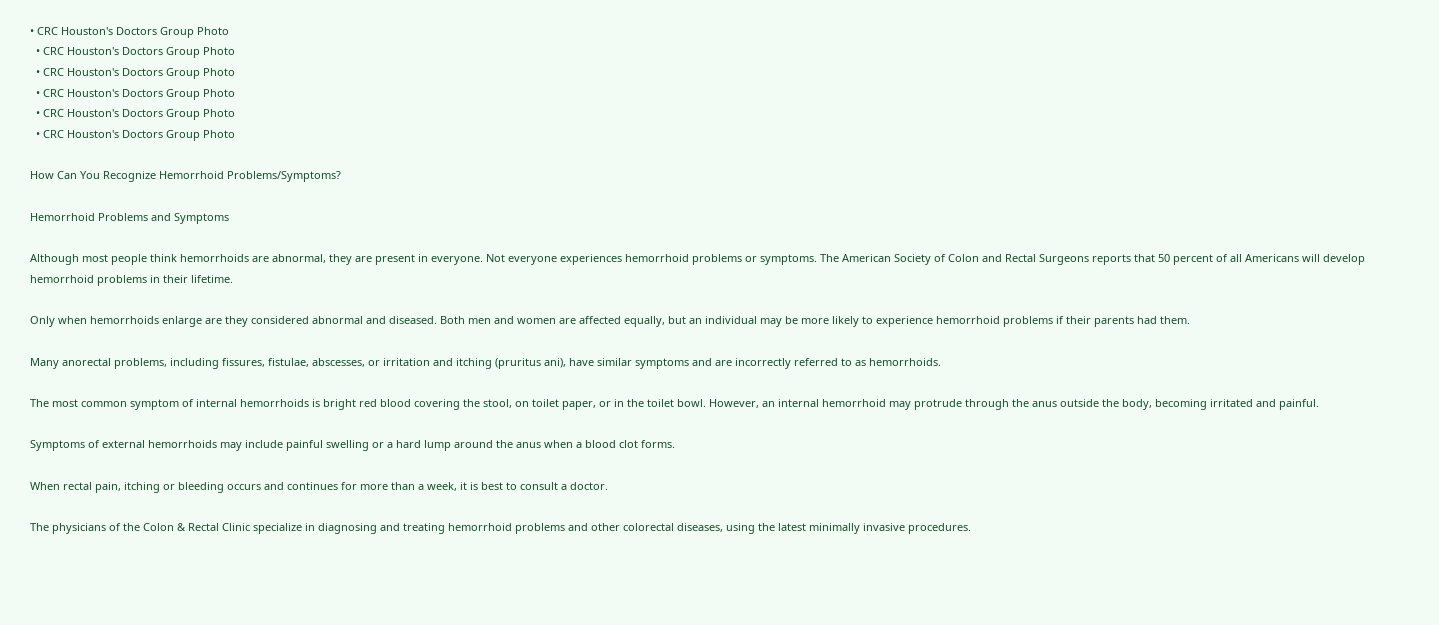• CRC Houston's Doctors Group Photo
  • CRC Houston's Doctors Group Photo
  • CRC Houston's Doctors Group Photo
  • CRC Houston's Doctors Group Photo
  • CRC Houston's Doctors Group Photo
  • CRC Houston's Doctors Group Photo

How Can You Recognize Hemorrhoid Problems/Symptoms?

Hemorrhoid Problems and Symptoms

Although most people think hemorrhoids are abnormal, they are present in everyone. Not everyone experiences hemorrhoid problems or symptoms. The American Society of Colon and Rectal Surgeons reports that 50 percent of all Americans will develop hemorrhoid problems in their lifetime.

Only when hemorrhoids enlarge are they considered abnormal and diseased. Both men and women are affected equally, but an individual may be more likely to experience hemorrhoid problems if their parents had them.

Many anorectal problems, including fissures, fistulae, abscesses, or irritation and itching (pruritus ani), have similar symptoms and are incorrectly referred to as hemorrhoids.

The most common symptom of internal hemorrhoids is bright red blood covering the stool, on toilet paper, or in the toilet bowl. However, an internal hemorrhoid may protrude through the anus outside the body, becoming irritated and painful.

Symptoms of external hemorrhoids may include painful swelling or a hard lump around the anus when a blood clot forms.

When rectal pain, itching or bleeding occurs and continues for more than a week, it is best to consult a doctor.

The physicians of the Colon & Rectal Clinic specialize in diagnosing and treating hemorrhoid problems and other colorectal diseases, using the latest minimally invasive procedures.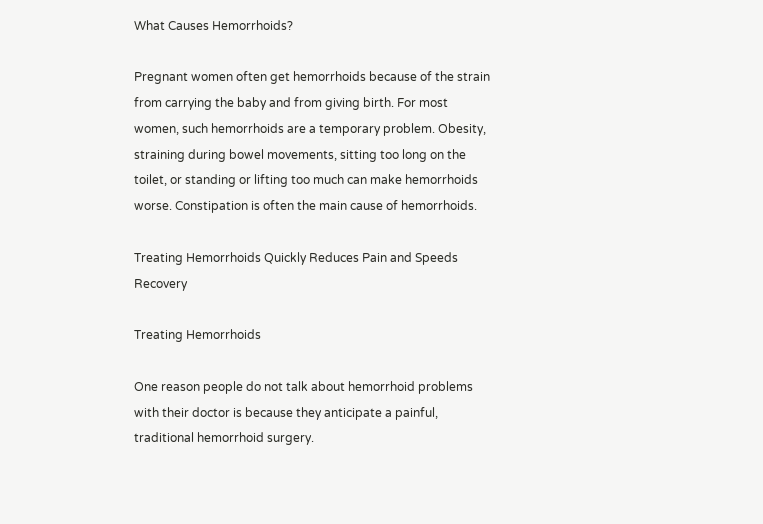What Causes Hemorrhoids?

Pregnant women often get hemorrhoids because of the strain from carrying the baby and from giving birth. For most women, such hemorrhoids are a temporary problem. Obesity, straining during bowel movements, sitting too long on the toilet, or standing or lifting too much can make hemorrhoids worse. Constipation is often the main cause of hemorrhoids.

Treating Hemorrhoids Quickly Reduces Pain and Speeds Recovery

Treating Hemorrhoids

One reason people do not talk about hemorrhoid problems with their doctor is because they anticipate a painful, traditional hemorrhoid surgery.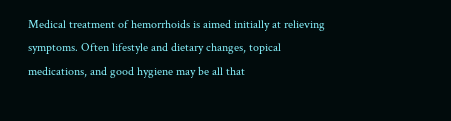Medical treatment of hemorrhoids is aimed initially at relieving symptoms. Often lifestyle and dietary changes, topical medications, and good hygiene may be all that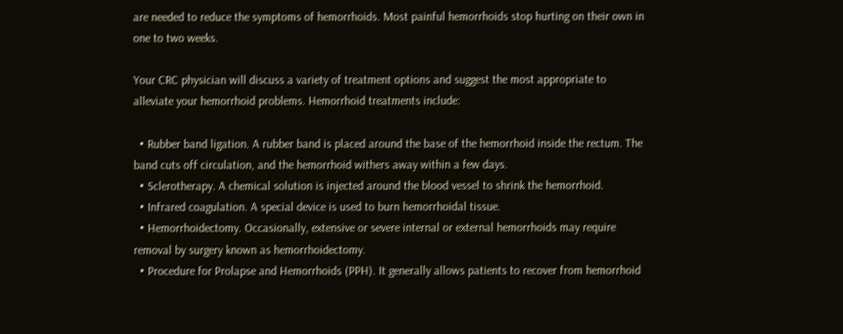are needed to reduce the symptoms of hemorrhoids. Most painful hemorrhoids stop hurting on their own in one to two weeks.

Your CRC physician will discuss a variety of treatment options and suggest the most appropriate to alleviate your hemorrhoid problems. Hemorrhoid treatments include:

  • Rubber band ligation. A rubber band is placed around the base of the hemorrhoid inside the rectum. The band cuts off circulation, and the hemorrhoid withers away within a few days.
  • Sclerotherapy. A chemical solution is injected around the blood vessel to shrink the hemorrhoid.
  • Infrared coagulation. A special device is used to burn hemorrhoidal tissue.
  • Hemorrhoidectomy. Occasionally, extensive or severe internal or external hemorrhoids may require removal by surgery known as hemorrhoidectomy.
  • Procedure for Prolapse and Hemorrhoids (PPH). It generally allows patients to recover from hemorrhoid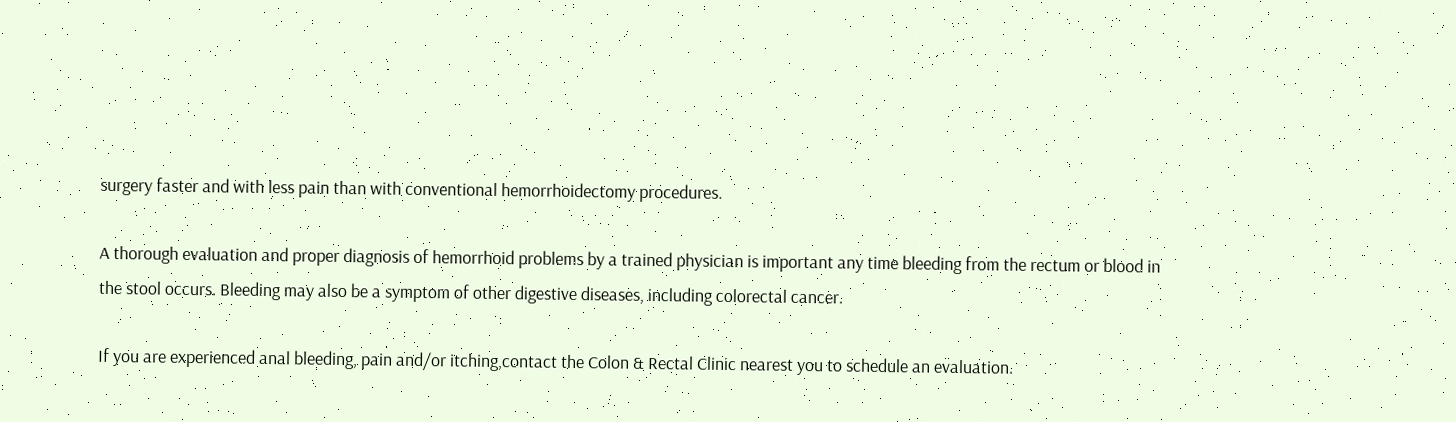surgery faster and with less pain than with conventional hemorrhoidectomy procedures.

A thorough evaluation and proper diagnosis of hemorrhoid problems by a trained physician is important any time bleeding from the rectum or blood in the stool occurs. Bleeding may also be a symptom of other digestive diseases, including colorectal cancer.

If you are experienced anal bleeding, pain and/or itching,contact the Colon & Rectal Clinic nearest you to schedule an evaluation.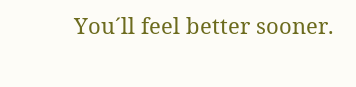You´ll feel better sooner.